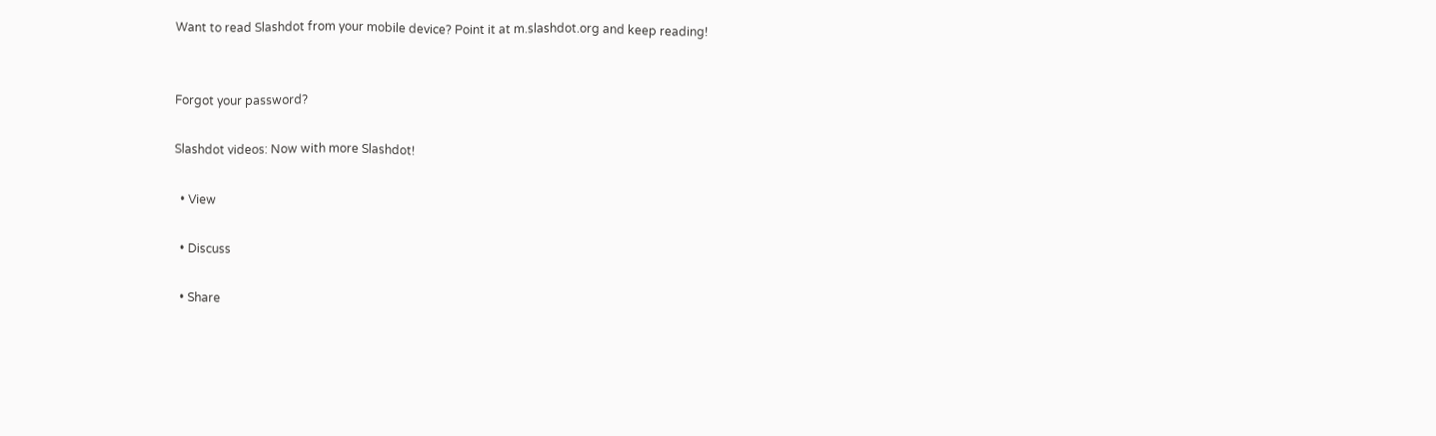Want to read Slashdot from your mobile device? Point it at m.slashdot.org and keep reading!


Forgot your password?

Slashdot videos: Now with more Slashdot!

  • View

  • Discuss

  • Share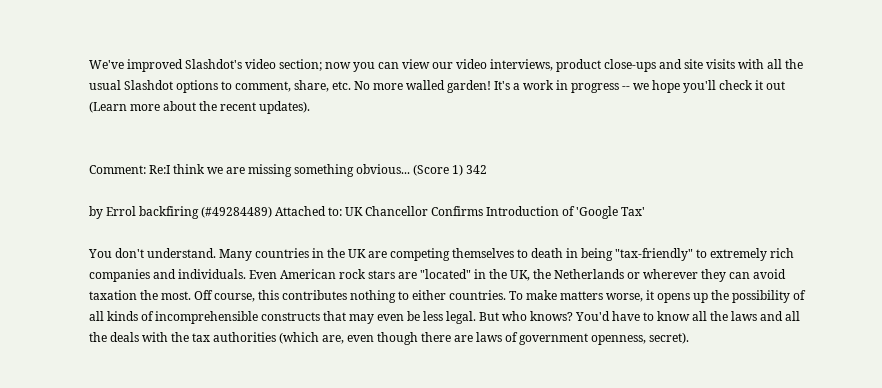We've improved Slashdot's video section; now you can view our video interviews, product close-ups and site visits with all the usual Slashdot options to comment, share, etc. No more walled garden! It's a work in progress -- we hope you'll check it out (Learn more about the recent updates).


Comment: Re:I think we are missing something obvious... (Score 1) 342

by Errol backfiring (#49284489) Attached to: UK Chancellor Confirms Introduction of 'Google Tax'

You don't understand. Many countries in the UK are competing themselves to death in being "tax-friendly" to extremely rich companies and individuals. Even American rock stars are "located" in the UK, the Netherlands or wherever they can avoid taxation the most. Off course, this contributes nothing to either countries. To make matters worse, it opens up the possibility of all kinds of incomprehensible constructs that may even be less legal. But who knows? You'd have to know all the laws and all the deals with the tax authorities (which are, even though there are laws of government openness, secret).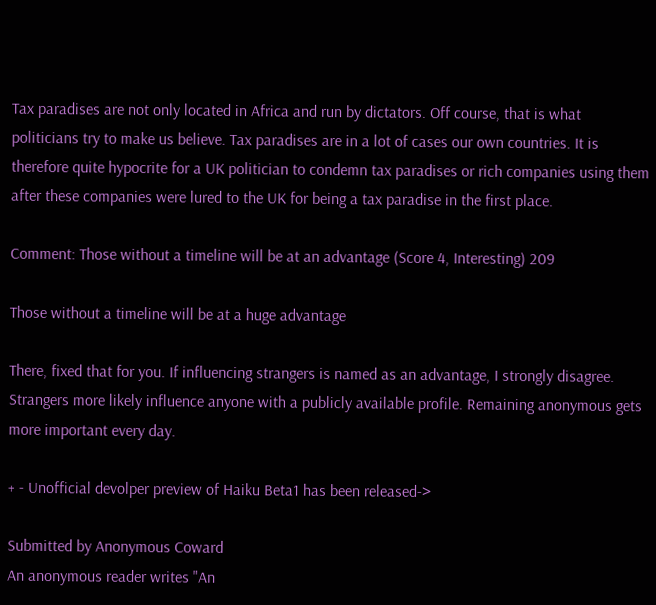Tax paradises are not only located in Africa and run by dictators. Off course, that is what politicians try to make us believe. Tax paradises are in a lot of cases our own countries. It is therefore quite hypocrite for a UK politician to condemn tax paradises or rich companies using them after these companies were lured to the UK for being a tax paradise in the first place.

Comment: Those without a timeline will be at an advantage (Score 4, Interesting) 209

Those without a timeline will be at a huge advantage

There, fixed that for you. If influencing strangers is named as an advantage, I strongly disagree. Strangers more likely influence anyone with a publicly available profile. Remaining anonymous gets more important every day.

+ - Unofficial devolper preview of Haiku Beta1 has been released->

Submitted by Anonymous Coward
An anonymous reader writes "An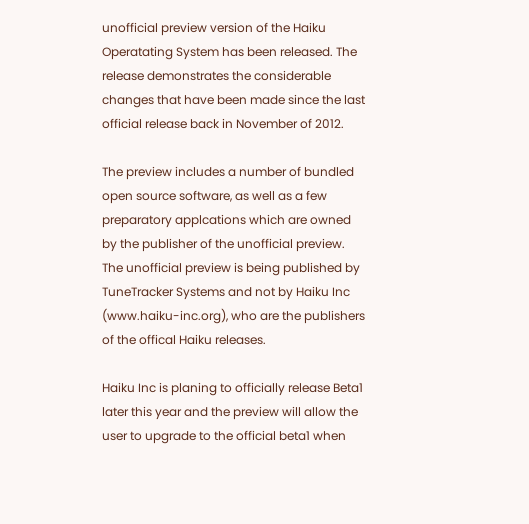unofficial preview version of the Haiku Operatating System has been released. The release demonstrates the considerable changes that have been made since the last official release back in November of 2012.

The preview includes a number of bundled open source software, as well as a few preparatory applcations which are owned by the publisher of the unofficial preview. The unofficial preview is being published by TuneTracker Systems and not by Haiku Inc (www.haiku-inc.org), who are the publishers of the offical Haiku releases.

Haiku Inc is planing to officially release Beta1 later this year and the preview will allow the user to upgrade to the official beta1 when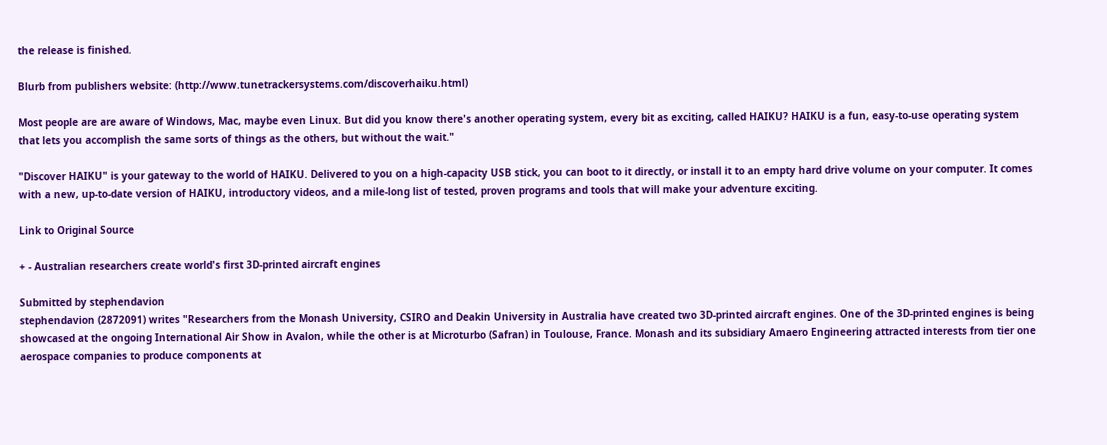the release is finished.

Blurb from publishers website: (http://www.tunetrackersystems.com/discoverhaiku.html)

Most people are are aware of Windows, Mac, maybe even Linux. But did you know there's another operating system, every bit as exciting, called HAIKU? HAIKU is a fun, easy-to-use operating system that lets you accomplish the same sorts of things as the others, but without the wait."

"Discover HAIKU" is your gateway to the world of HAIKU. Delivered to you on a high-capacity USB stick, you can boot to it directly, or install it to an empty hard drive volume on your computer. It comes with a new, up-to-date version of HAIKU, introductory videos, and a mile-long list of tested, proven programs and tools that will make your adventure exciting.

Link to Original Source

+ - Australian researchers create world's first 3D-printed aircraft engines

Submitted by stephendavion
stephendavion (2872091) writes "Researchers from the Monash University, CSIRO and Deakin University in Australia have created two 3D-printed aircraft engines. One of the 3D-printed engines is being showcased at the ongoing International Air Show in Avalon, while the other is at Microturbo (Safran) in Toulouse, France. Monash and its subsidiary Amaero Engineering attracted interests from tier one aerospace companies to produce components at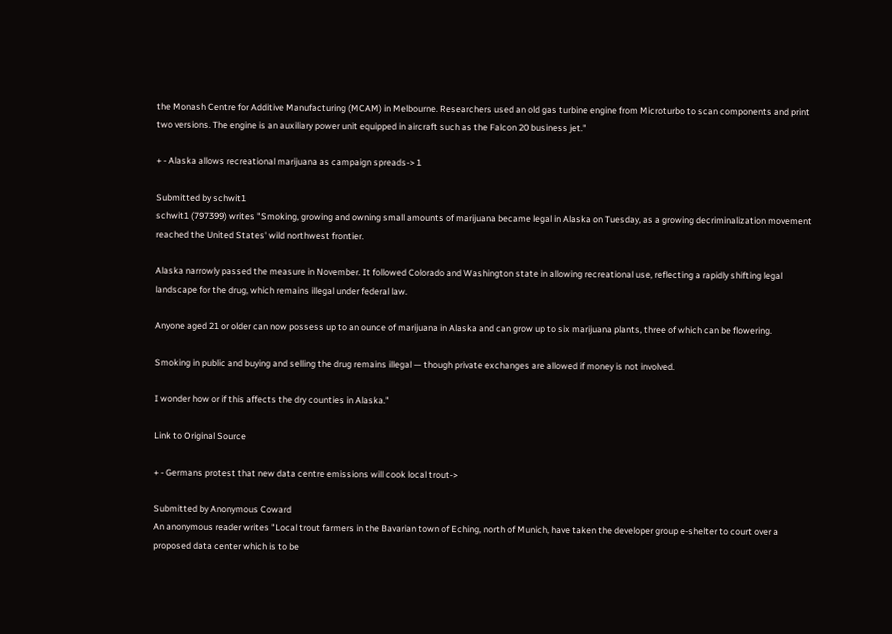the Monash Centre for Additive Manufacturing (MCAM) in Melbourne. Researchers used an old gas turbine engine from Microturbo to scan components and print two versions. The engine is an auxiliary power unit equipped in aircraft such as the Falcon 20 business jet."

+ - Alaska allows recreational marijuana as campaign spreads-> 1

Submitted by schwit1
schwit1 (797399) writes "Smoking, growing and owning small amounts of marijuana became legal in Alaska on Tuesday, as a growing decriminalization movement reached the United States' wild northwest frontier.

Alaska narrowly passed the measure in November. It followed Colorado and Washington state in allowing recreational use, reflecting a rapidly shifting legal landscape for the drug, which remains illegal under federal law.

Anyone aged 21 or older can now possess up to an ounce of marijuana in Alaska and can grow up to six marijuana plants, three of which can be flowering.

Smoking in public and buying and selling the drug remains illegal — though private exchanges are allowed if money is not involved.

I wonder how or if this affects the dry counties in Alaska."

Link to Original Source

+ - Germans protest that new data centre emissions will cook local trout->

Submitted by Anonymous Coward
An anonymous reader writes "Local trout farmers in the Bavarian town of Eching, north of Munich, have taken the developer group e-shelter to court over a proposed data center which is to be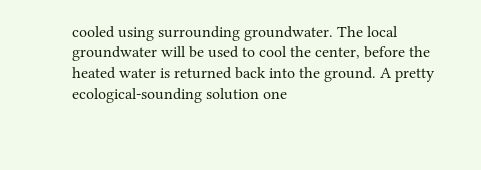cooled using surrounding groundwater. The local groundwater will be used to cool the center, before the heated water is returned back into the ground. A pretty ecological-sounding solution one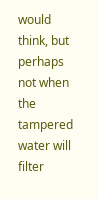would think, but perhaps not when the tampered water will filter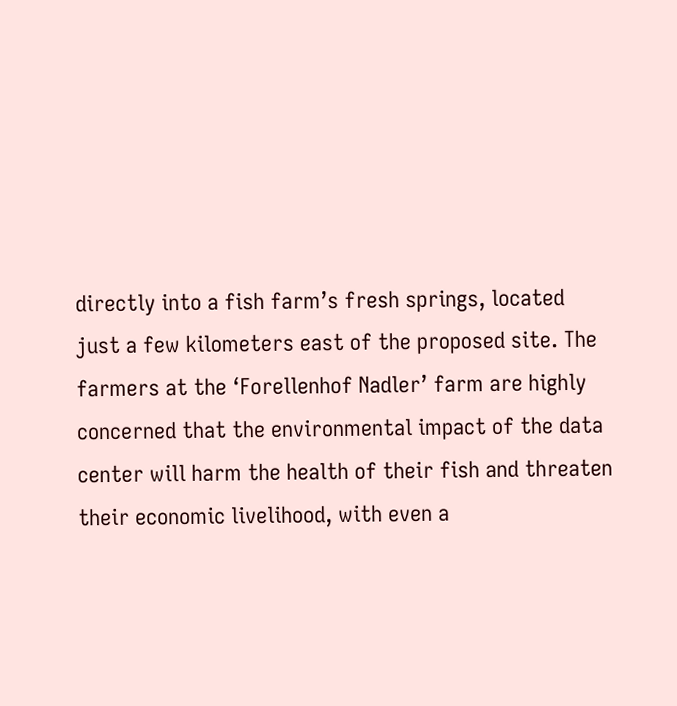directly into a fish farm’s fresh springs, located just a few kilometers east of the proposed site. The farmers at the ‘Forellenhof Nadler’ farm are highly concerned that the environmental impact of the data center will harm the health of their fish and threaten their economic livelihood, with even a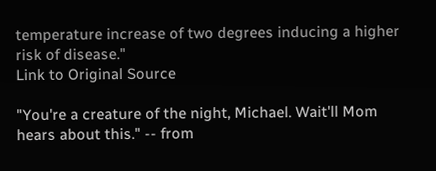temperature increase of two degrees inducing a higher risk of disease."
Link to Original Source

"You're a creature of the night, Michael. Wait'll Mom hears about this." -- from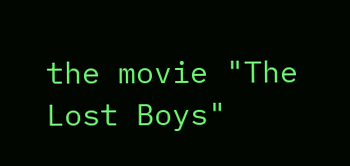the movie "The Lost Boys"